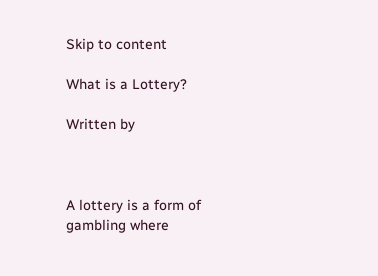Skip to content

What is a Lottery?

Written by



A lottery is a form of gambling where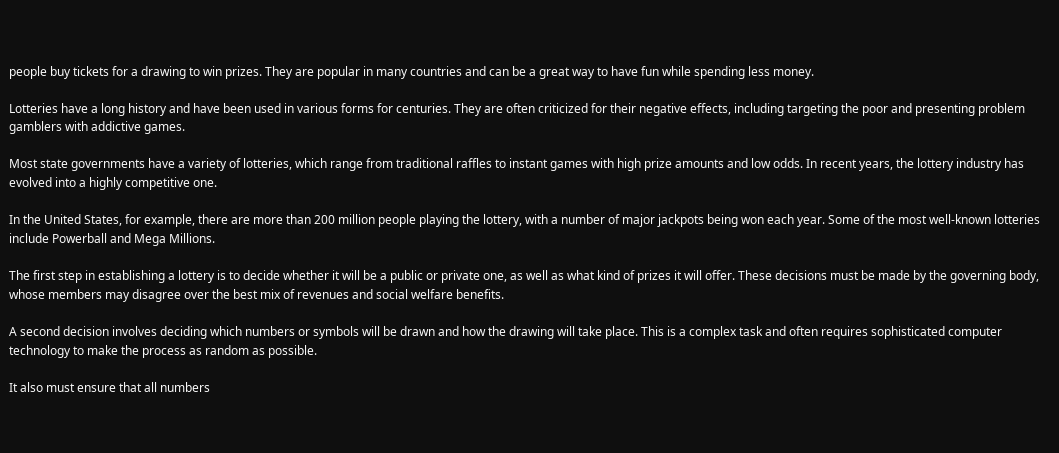people buy tickets for a drawing to win prizes. They are popular in many countries and can be a great way to have fun while spending less money.

Lotteries have a long history and have been used in various forms for centuries. They are often criticized for their negative effects, including targeting the poor and presenting problem gamblers with addictive games.

Most state governments have a variety of lotteries, which range from traditional raffles to instant games with high prize amounts and low odds. In recent years, the lottery industry has evolved into a highly competitive one.

In the United States, for example, there are more than 200 million people playing the lottery, with a number of major jackpots being won each year. Some of the most well-known lotteries include Powerball and Mega Millions.

The first step in establishing a lottery is to decide whether it will be a public or private one, as well as what kind of prizes it will offer. These decisions must be made by the governing body, whose members may disagree over the best mix of revenues and social welfare benefits.

A second decision involves deciding which numbers or symbols will be drawn and how the drawing will take place. This is a complex task and often requires sophisticated computer technology to make the process as random as possible.

It also must ensure that all numbers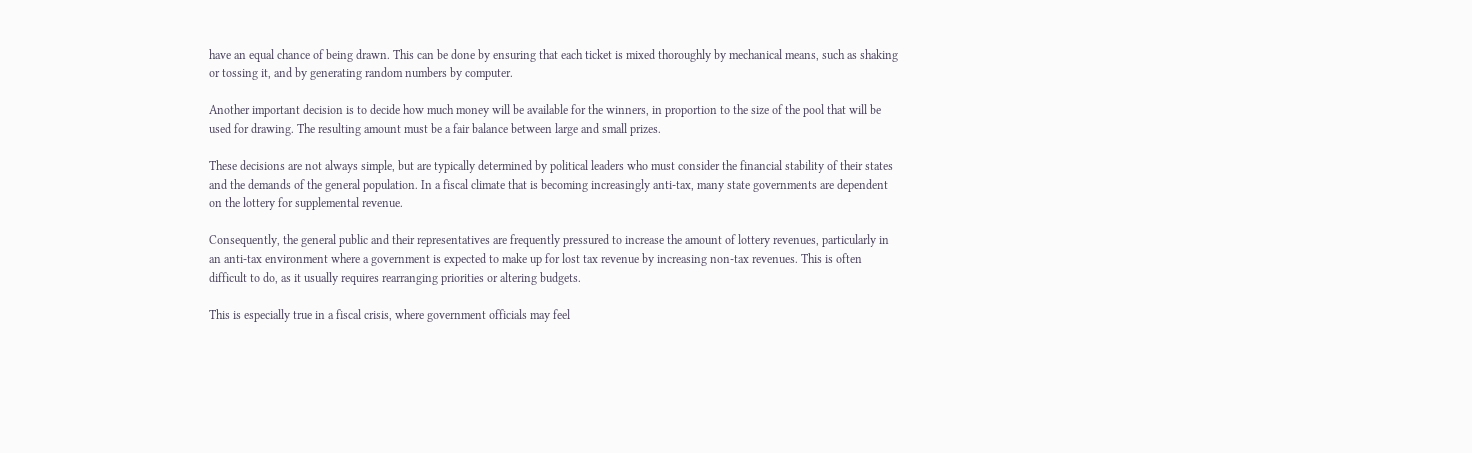have an equal chance of being drawn. This can be done by ensuring that each ticket is mixed thoroughly by mechanical means, such as shaking or tossing it, and by generating random numbers by computer.

Another important decision is to decide how much money will be available for the winners, in proportion to the size of the pool that will be used for drawing. The resulting amount must be a fair balance between large and small prizes.

These decisions are not always simple, but are typically determined by political leaders who must consider the financial stability of their states and the demands of the general population. In a fiscal climate that is becoming increasingly anti-tax, many state governments are dependent on the lottery for supplemental revenue.

Consequently, the general public and their representatives are frequently pressured to increase the amount of lottery revenues, particularly in an anti-tax environment where a government is expected to make up for lost tax revenue by increasing non-tax revenues. This is often difficult to do, as it usually requires rearranging priorities or altering budgets.

This is especially true in a fiscal crisis, where government officials may feel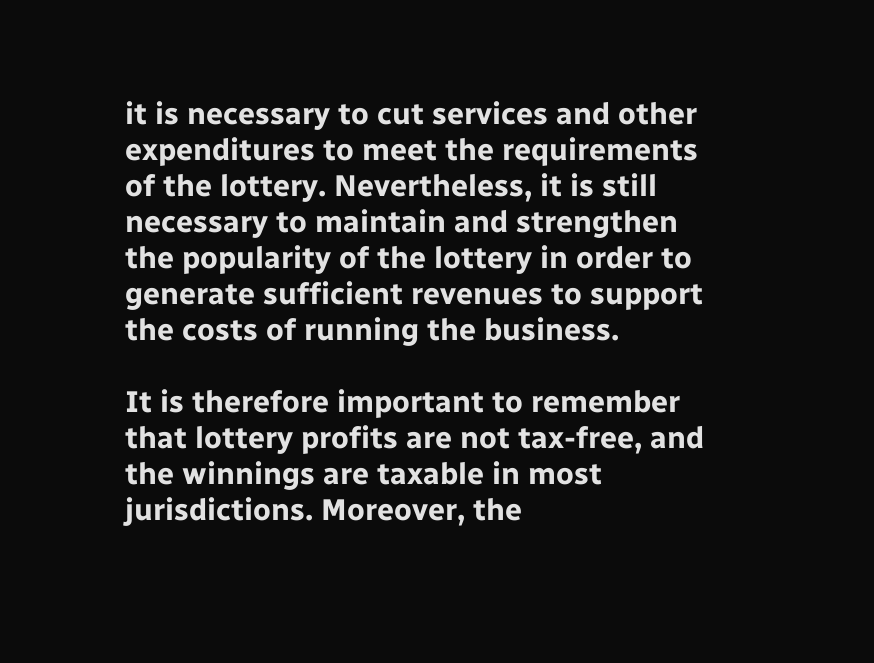it is necessary to cut services and other expenditures to meet the requirements of the lottery. Nevertheless, it is still necessary to maintain and strengthen the popularity of the lottery in order to generate sufficient revenues to support the costs of running the business.

It is therefore important to remember that lottery profits are not tax-free, and the winnings are taxable in most jurisdictions. Moreover, the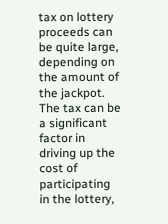tax on lottery proceeds can be quite large, depending on the amount of the jackpot. The tax can be a significant factor in driving up the cost of participating in the lottery,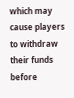which may cause players to withdraw their funds before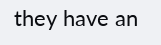they have an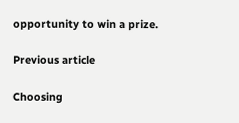opportunity to win a prize.

Previous article

Choosing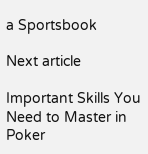a Sportsbook

Next article

Important Skills You Need to Master in Poker